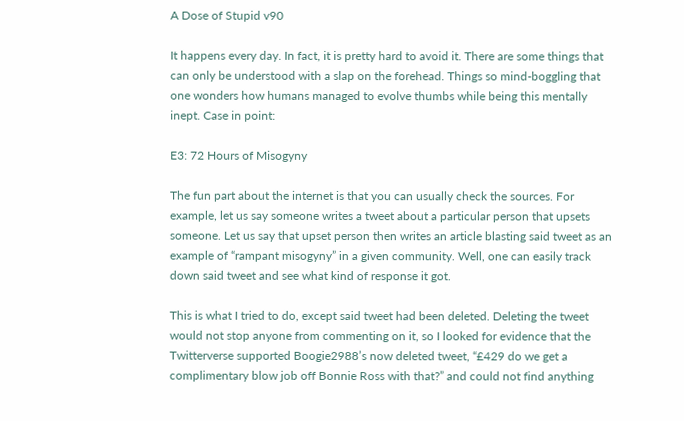A Dose of Stupid v90

It happens every day. In fact, it is pretty hard to avoid it. There are some things that can only be understood with a slap on the forehead. Things so mind-boggling that one wonders how humans managed to evolve thumbs while being this mentally inept. Case in point:

E3: 72 Hours of Misogyny

The fun part about the internet is that you can usually check the sources. For example, let us say someone writes a tweet about a particular person that upsets someone. Let us say that upset person then writes an article blasting said tweet as an example of “rampant misogyny” in a given community. Well, one can easily track down said tweet and see what kind of response it got.

This is what I tried to do, except said tweet had been deleted. Deleting the tweet would not stop anyone from commenting on it, so I looked for evidence that the Twitterverse supported Boogie2988’s now deleted tweet, “£429 do we get a complimentary blow job off Bonnie Ross with that?” and could not find anything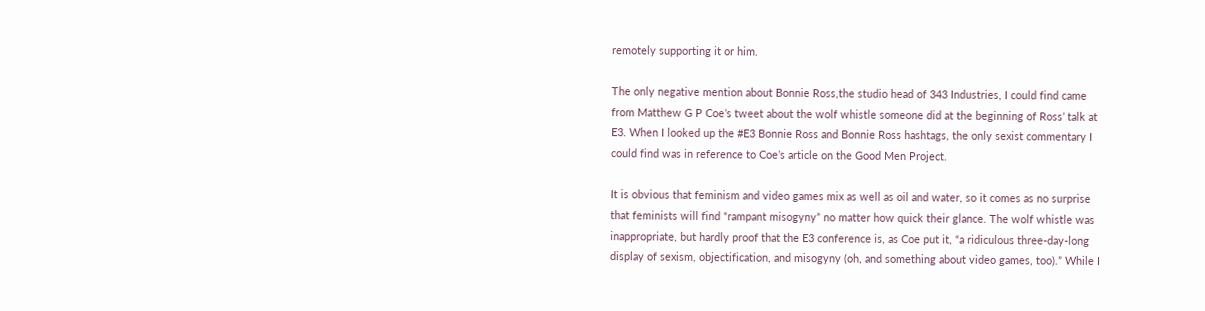remotely supporting it or him.

The only negative mention about Bonnie Ross,the studio head of 343 Industries, I could find came from Matthew G P Coe’s tweet about the wolf whistle someone did at the beginning of Ross’ talk at E3. When I looked up the #E3 Bonnie Ross and Bonnie Ross hashtags, the only sexist commentary I could find was in reference to Coe’s article on the Good Men Project.

It is obvious that feminism and video games mix as well as oil and water, so it comes as no surprise that feminists will find “rampant misogyny” no matter how quick their glance. The wolf whistle was inappropriate, but hardly proof that the E3 conference is, as Coe put it, “a ridiculous three-day-long display of sexism, objectification, and misogyny (oh, and something about video games, too).” While I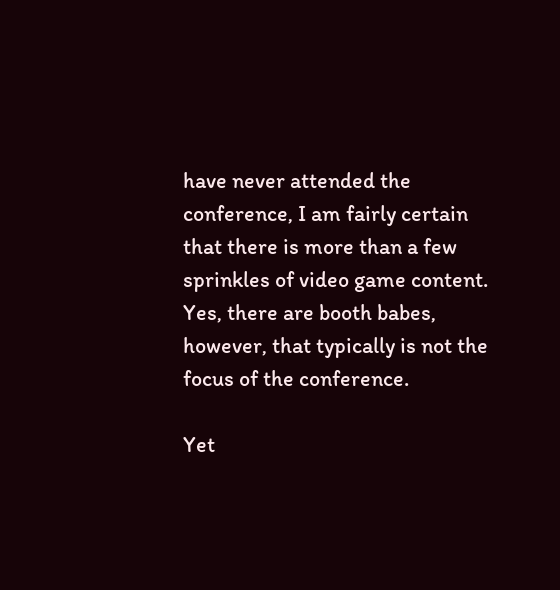have never attended the conference, I am fairly certain that there is more than a few sprinkles of video game content. Yes, there are booth babes, however, that typically is not the focus of the conference.

Yet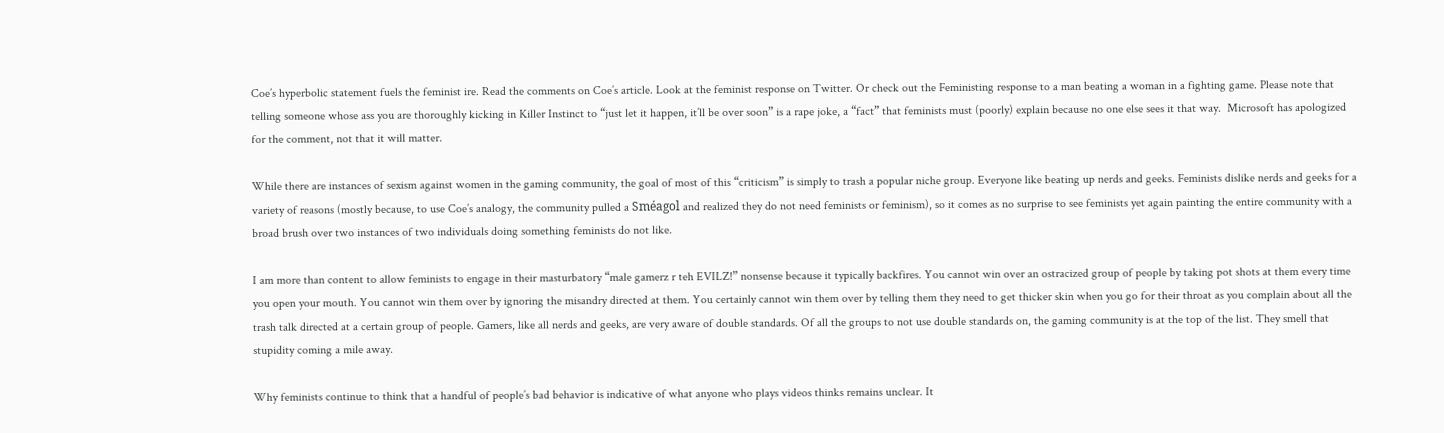Coe’s hyperbolic statement fuels the feminist ire. Read the comments on Coe’s article. Look at the feminist response on Twitter. Or check out the Feministing response to a man beating a woman in a fighting game. Please note that telling someone whose ass you are thoroughly kicking in Killer Instinct to “just let it happen, it’ll be over soon” is a rape joke, a “fact” that feminists must (poorly) explain because no one else sees it that way.  Microsoft has apologized for the comment, not that it will matter.

While there are instances of sexism against women in the gaming community, the goal of most of this “criticism” is simply to trash a popular niche group. Everyone like beating up nerds and geeks. Feminists dislike nerds and geeks for a variety of reasons (mostly because, to use Coe’s analogy, the community pulled a Sméagol and realized they do not need feminists or feminism), so it comes as no surprise to see feminists yet again painting the entire community with a broad brush over two instances of two individuals doing something feminists do not like.

I am more than content to allow feminists to engage in their masturbatory “male gamerz r teh EVILZ!” nonsense because it typically backfires. You cannot win over an ostracized group of people by taking pot shots at them every time you open your mouth. You cannot win them over by ignoring the misandry directed at them. You certainly cannot win them over by telling them they need to get thicker skin when you go for their throat as you complain about all the trash talk directed at a certain group of people. Gamers, like all nerds and geeks, are very aware of double standards. Of all the groups to not use double standards on, the gaming community is at the top of the list. They smell that stupidity coming a mile away.

Why feminists continue to think that a handful of people’s bad behavior is indicative of what anyone who plays videos thinks remains unclear. It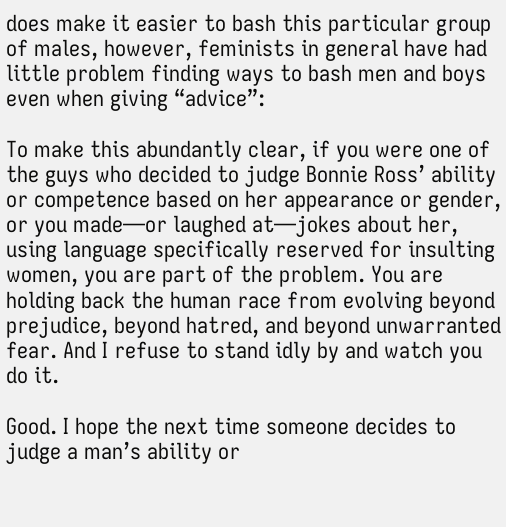does make it easier to bash this particular group of males, however, feminists in general have had little problem finding ways to bash men and boys even when giving “advice”:

To make this abundantly clear, if you were one of the guys who decided to judge Bonnie Ross’ ability or competence based on her appearance or gender, or you made—or laughed at—jokes about her, using language specifically reserved for insulting women, you are part of the problem. You are holding back the human race from evolving beyond prejudice, beyond hatred, and beyond unwarranted fear. And I refuse to stand idly by and watch you do it.

Good. I hope the next time someone decides to judge a man’s ability or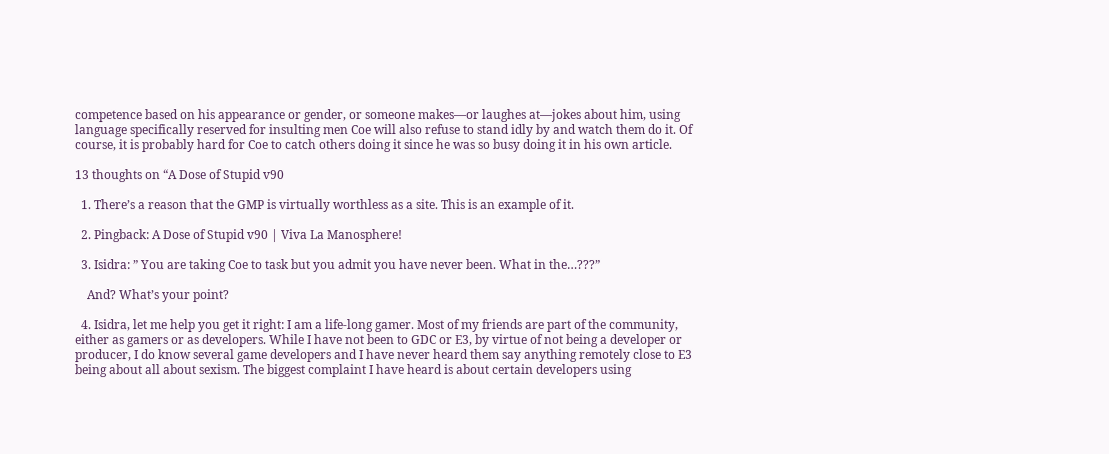competence based on his appearance or gender, or someone makes—or laughes at—jokes about him, using language specifically reserved for insulting men Coe will also refuse to stand idly by and watch them do it. Of course, it is probably hard for Coe to catch others doing it since he was so busy doing it in his own article.

13 thoughts on “A Dose of Stupid v90

  1. There’s a reason that the GMP is virtually worthless as a site. This is an example of it.

  2. Pingback: A Dose of Stupid v90 | Viva La Manosphere!

  3. Isidra: ” You are taking Coe to task but you admit you have never been. What in the…???”

    And? What’s your point?

  4. Isidra, let me help you get it right: I am a life-long gamer. Most of my friends are part of the community, either as gamers or as developers. While I have not been to GDC or E3, by virtue of not being a developer or producer, I do know several game developers and I have never heard them say anything remotely close to E3 being about all about sexism. The biggest complaint I have heard is about certain developers using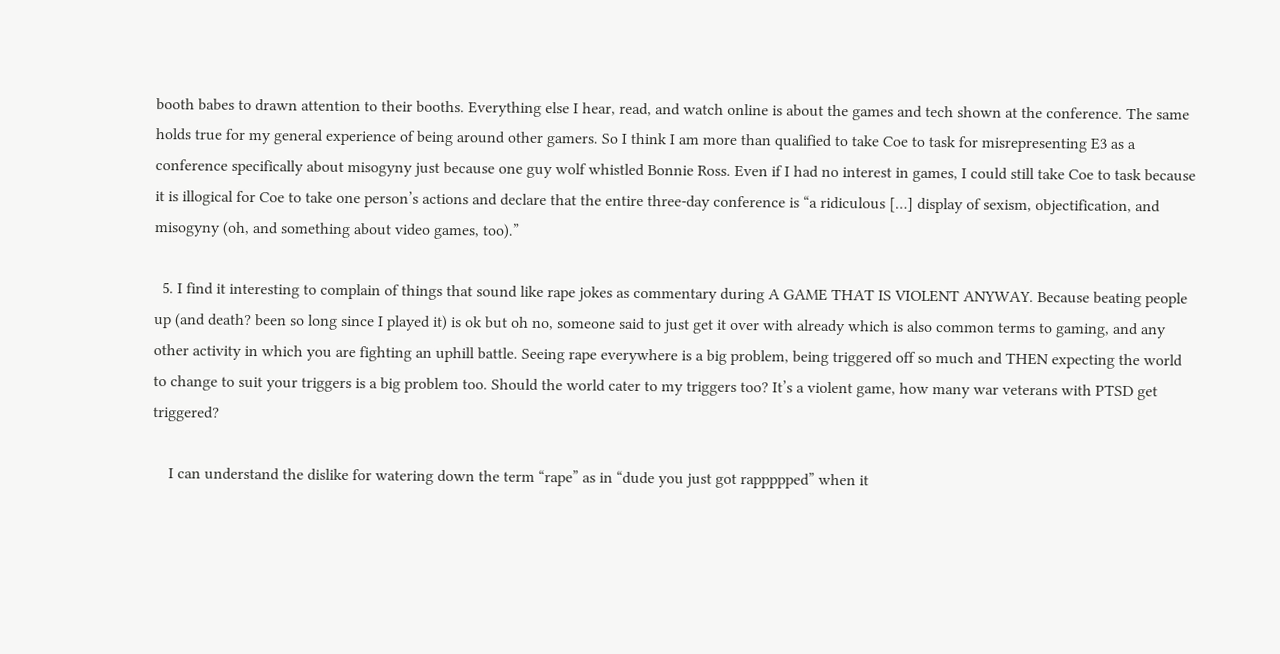booth babes to drawn attention to their booths. Everything else I hear, read, and watch online is about the games and tech shown at the conference. The same holds true for my general experience of being around other gamers. So I think I am more than qualified to take Coe to task for misrepresenting E3 as a conference specifically about misogyny just because one guy wolf whistled Bonnie Ross. Even if I had no interest in games, I could still take Coe to task because it is illogical for Coe to take one person’s actions and declare that the entire three-day conference is “a ridiculous […] display of sexism, objectification, and misogyny (oh, and something about video games, too).”

  5. I find it interesting to complain of things that sound like rape jokes as commentary during A GAME THAT IS VIOLENT ANYWAY. Because beating people up (and death? been so long since I played it) is ok but oh no, someone said to just get it over with already which is also common terms to gaming, and any other activity in which you are fighting an uphill battle. Seeing rape everywhere is a big problem, being triggered off so much and THEN expecting the world to change to suit your triggers is a big problem too. Should the world cater to my triggers too? It’s a violent game, how many war veterans with PTSD get triggered?

    I can understand the dislike for watering down the term “rape” as in “dude you just got rappppped” when it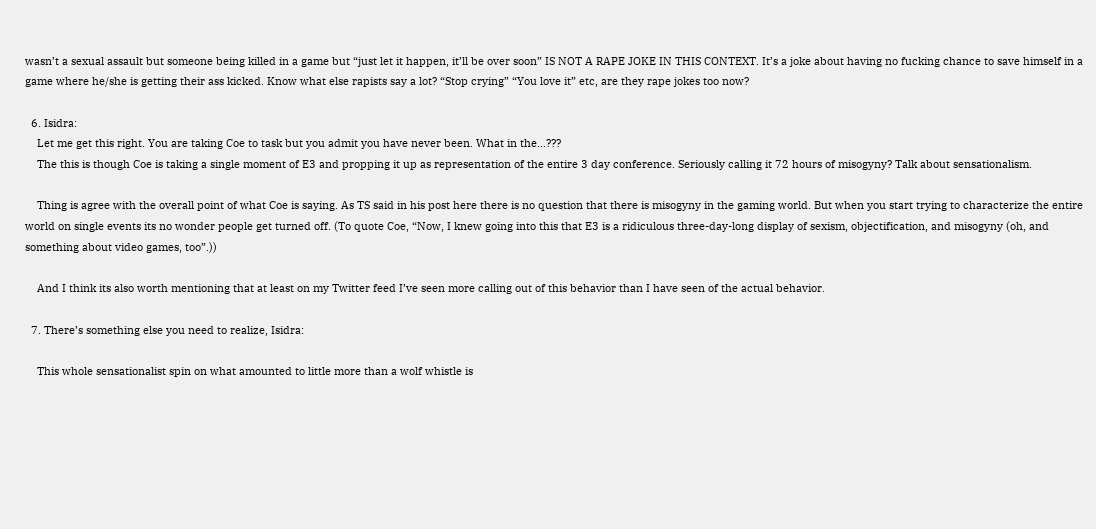wasn’t a sexual assault but someone being killed in a game but “just let it happen, it’ll be over soon” IS NOT A RAPE JOKE IN THIS CONTEXT. It’s a joke about having no fucking chance to save himself in a game where he/she is getting their ass kicked. Know what else rapists say a lot? “Stop crying” “You love it” etc, are they rape jokes too now?

  6. Isidra:
    Let me get this right. You are taking Coe to task but you admit you have never been. What in the…???
    The this is though Coe is taking a single moment of E3 and propping it up as representation of the entire 3 day conference. Seriously calling it 72 hours of misogyny? Talk about sensationalism.

    Thing is agree with the overall point of what Coe is saying. As TS said in his post here there is no question that there is misogyny in the gaming world. But when you start trying to characterize the entire world on single events its no wonder people get turned off. (To quote Coe, “Now, I knew going into this that E3 is a ridiculous three-day-long display of sexism, objectification, and misogyny (oh, and something about video games, too”.))

    And I think its also worth mentioning that at least on my Twitter feed I’ve seen more calling out of this behavior than I have seen of the actual behavior.

  7. There’s something else you need to realize, Isidra:

    This whole sensationalist spin on what amounted to little more than a wolf whistle is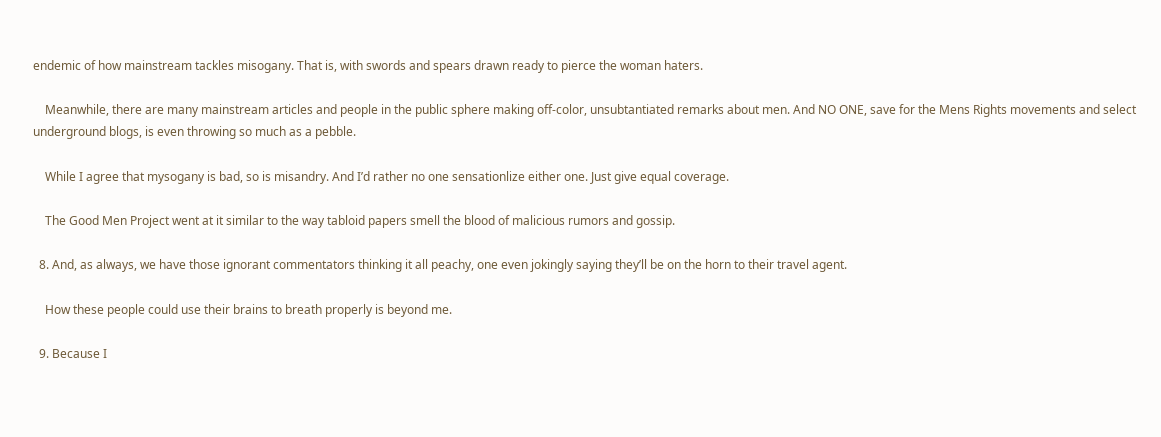endemic of how mainstream tackles misogany. That is, with swords and spears drawn ready to pierce the woman haters.

    Meanwhile, there are many mainstream articles and people in the public sphere making off-color, unsubtantiated remarks about men. And NO ONE, save for the Mens Rights movements and select underground blogs, is even throwing so much as a pebble.

    While I agree that mysogany is bad, so is misandry. And I’d rather no one sensationlize either one. Just give equal coverage.

    The Good Men Project went at it similar to the way tabloid papers smell the blood of malicious rumors and gossip.

  8. And, as always, we have those ignorant commentators thinking it all peachy, one even jokingly saying they’ll be on the horn to their travel agent.

    How these people could use their brains to breath properly is beyond me.

  9. Because I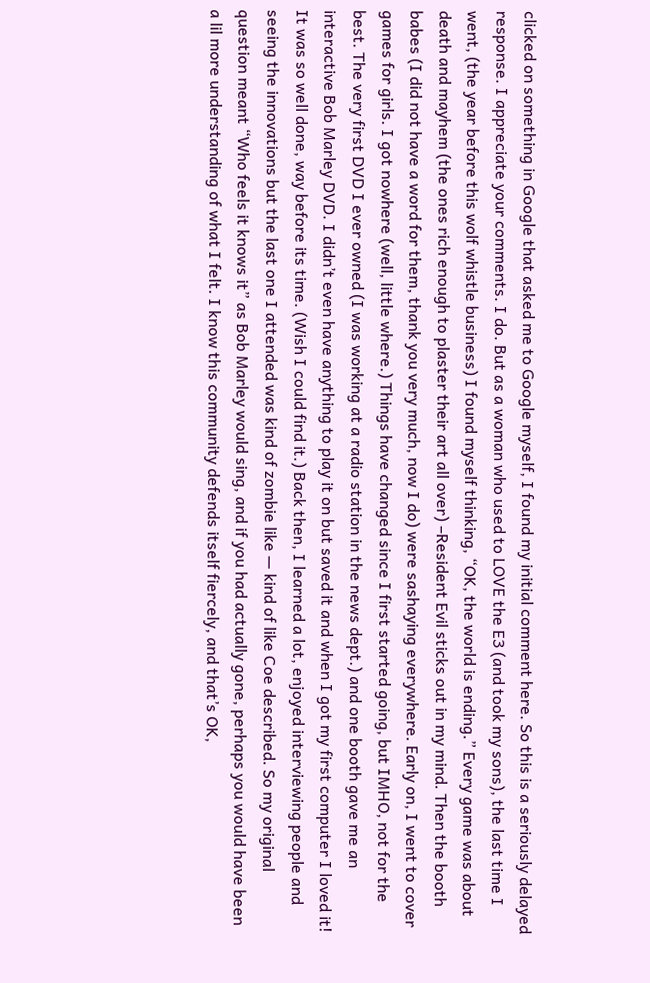clicked on something in Google that asked me to Google myself, I found my initial comment here. So this is a seriously delayed response. I appreciate your comments. I do. But as a woman who used to LOVE the E3 (and took my sons), the last time I went, (the year before this wolf whistle business) I found myself thinking, “OK, the world is ending.” Every game was about death and mayhem (the ones rich enough to plaster their art all over) –Resident Evil sticks out in my mind. Then the booth babes (I did not have a word for them, thank you very much, now I do) were sashaying everywhere. Early on, I went to cover games for girls. I got nowhere (well, little where.) Things have changed since I first started going, but IMHO, not for the best. The very first DVD I ever owned (I was working at a radio station in the news dept.) and one booth gave me an interactive Bob Marley DVD. I didn’t even have anything to play it on but saved it and when I got my first computer I loved it! It was so well done, way before its time. (Wish I could find it.) Back then, I learned a lot, enjoyed interviewing people and seeing the innovations but the last one I attended was kind of zombie like — kind of like Coe described. So my original question meant “Who feels it knows it” as Bob Marley would sing, and if you had actually gone, perhaps you would have been a lil more understanding of what I felt. I know this community defends itself fiercely, and that’s OK,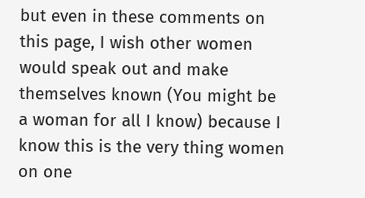but even in these comments on this page, I wish other women would speak out and make themselves known (You might be a woman for all I know) because I know this is the very thing women on one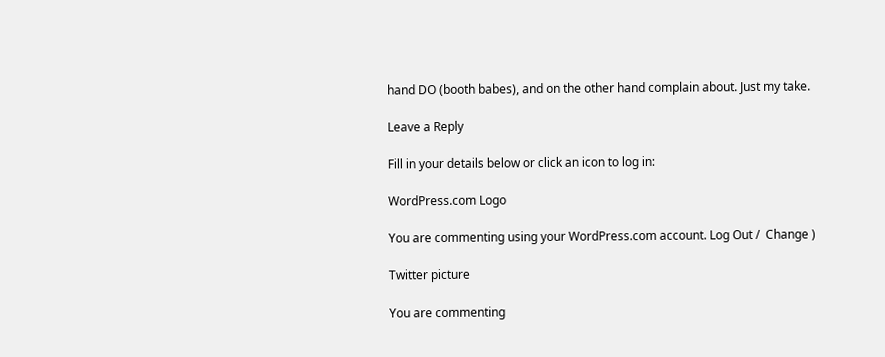hand DO (booth babes), and on the other hand complain about. Just my take.

Leave a Reply

Fill in your details below or click an icon to log in:

WordPress.com Logo

You are commenting using your WordPress.com account. Log Out /  Change )

Twitter picture

You are commenting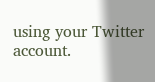using your Twitter account.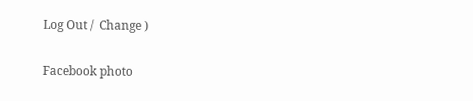Log Out /  Change )

Facebook photo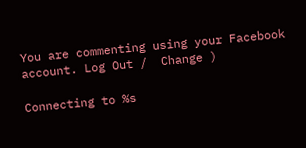You are commenting using your Facebook account. Log Out /  Change )

Connecting to %s